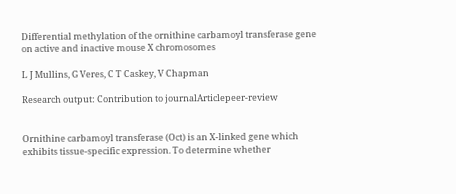Differential methylation of the ornithine carbamoyl transferase gene on active and inactive mouse X chromosomes

L J Mullins, G Veres, C T Caskey, V Chapman

Research output: Contribution to journalArticlepeer-review


Ornithine carbamoyl transferase (Oct) is an X-linked gene which exhibits tissue-specific expression. To determine whether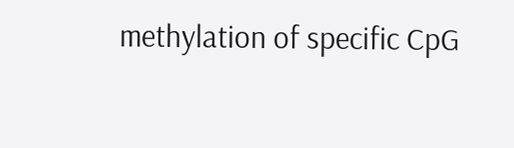methylation of specific CpG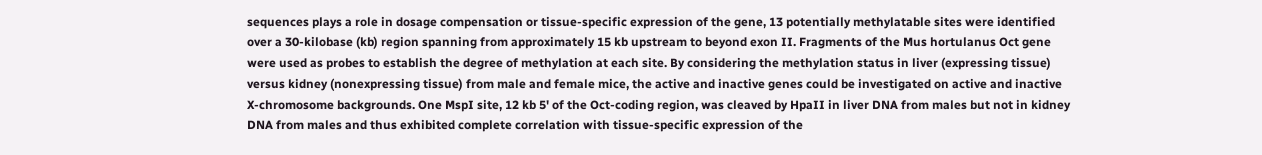sequences plays a role in dosage compensation or tissue-specific expression of the gene, 13 potentially methylatable sites were identified over a 30-kilobase (kb) region spanning from approximately 15 kb upstream to beyond exon II. Fragments of the Mus hortulanus Oct gene were used as probes to establish the degree of methylation at each site. By considering the methylation status in liver (expressing tissue) versus kidney (nonexpressing tissue) from male and female mice, the active and inactive genes could be investigated on active and inactive X-chromosome backgrounds. One MspI site, 12 kb 5' of the Oct-coding region, was cleaved by HpaII in liver DNA from males but not in kidney DNA from males and thus exhibited complete correlation with tissue-specific expression of the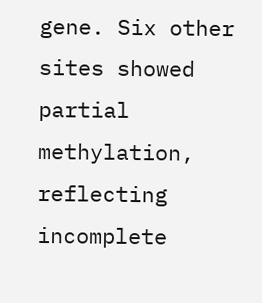gene. Six other sites showed partial methylation, reflecting incomplete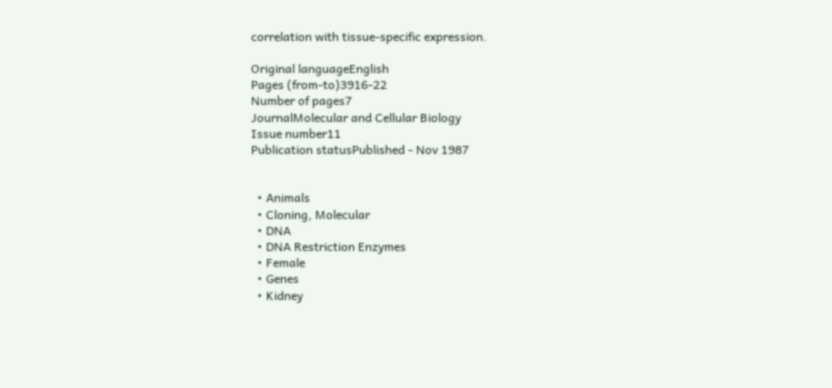correlation with tissue-specific expression.

Original languageEnglish
Pages (from-to)3916-22
Number of pages7
JournalMolecular and Cellular Biology
Issue number11
Publication statusPublished - Nov 1987


  • Animals
  • Cloning, Molecular
  • DNA
  • DNA Restriction Enzymes
  • Female
  • Genes
  • Kidney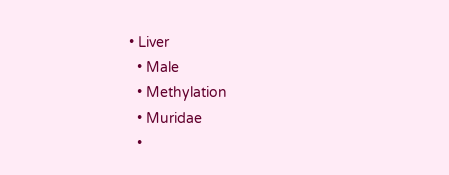• Liver
  • Male
  • Methylation
  • Muridae
  •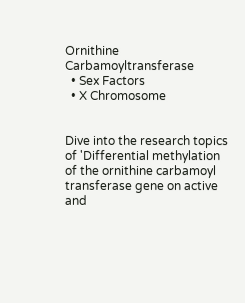Ornithine Carbamoyltransferase
  • Sex Factors
  • X Chromosome


Dive into the research topics of 'Differential methylation of the ornithine carbamoyl transferase gene on active and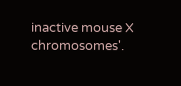inactive mouse X chromosomes'.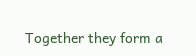Together they form a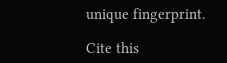unique fingerprint.

Cite this